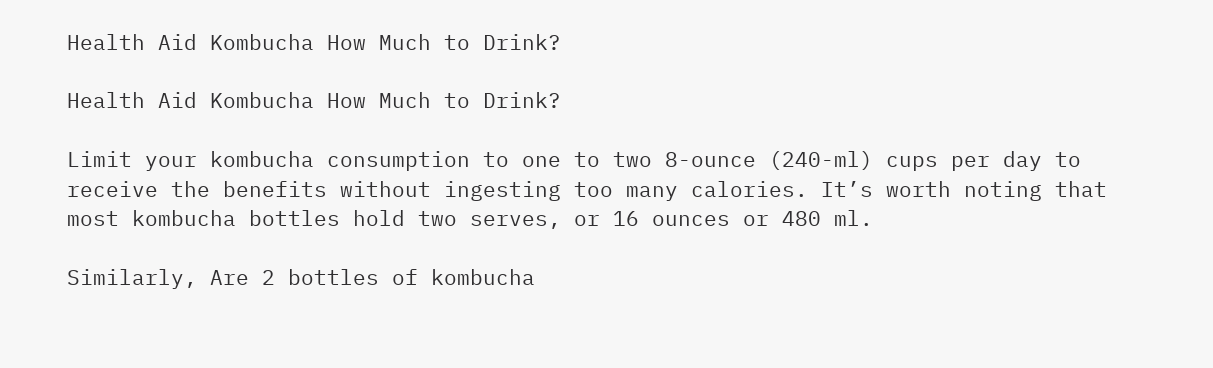Health Aid Kombucha How Much to Drink?

Health Aid Kombucha How Much to Drink?

Limit your kombucha consumption to one to two 8-ounce (240-ml) cups per day to receive the benefits without ingesting too many calories. It’s worth noting that most kombucha bottles hold two serves, or 16 ounces or 480 ml.

Similarly, Are 2 bottles of kombucha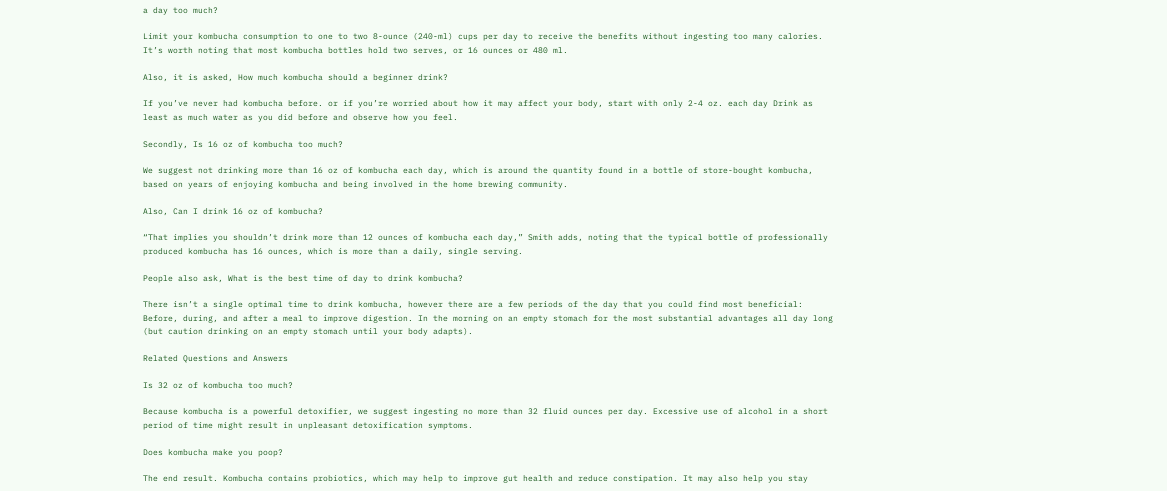a day too much?

Limit your kombucha consumption to one to two 8-ounce (240-ml) cups per day to receive the benefits without ingesting too many calories. It’s worth noting that most kombucha bottles hold two serves, or 16 ounces or 480 ml.

Also, it is asked, How much kombucha should a beginner drink?

If you’ve never had kombucha before. or if you’re worried about how it may affect your body, start with only 2-4 oz. each day Drink as least as much water as you did before and observe how you feel.

Secondly, Is 16 oz of kombucha too much?

We suggest not drinking more than 16 oz of kombucha each day, which is around the quantity found in a bottle of store-bought kombucha, based on years of enjoying kombucha and being involved in the home brewing community.

Also, Can I drink 16 oz of kombucha?

“That implies you shouldn’t drink more than 12 ounces of kombucha each day,” Smith adds, noting that the typical bottle of professionally produced kombucha has 16 ounces, which is more than a daily, single serving.

People also ask, What is the best time of day to drink kombucha?

There isn’t a single optimal time to drink kombucha, however there are a few periods of the day that you could find most beneficial: Before, during, and after a meal to improve digestion. In the morning on an empty stomach for the most substantial advantages all day long (but caution drinking on an empty stomach until your body adapts).

Related Questions and Answers

Is 32 oz of kombucha too much?

Because kombucha is a powerful detoxifier, we suggest ingesting no more than 32 fluid ounces per day. Excessive use of alcohol in a short period of time might result in unpleasant detoxification symptoms.

Does kombucha make you poop?

The end result. Kombucha contains probiotics, which may help to improve gut health and reduce constipation. It may also help you stay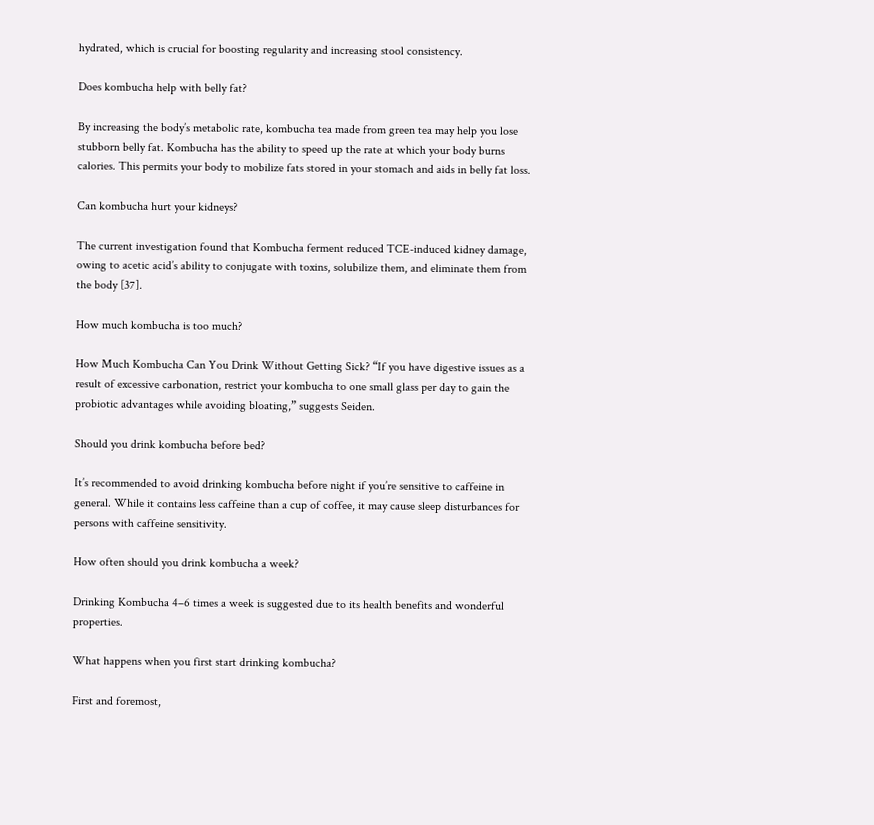hydrated, which is crucial for boosting regularity and increasing stool consistency.

Does kombucha help with belly fat?

By increasing the body’s metabolic rate, kombucha tea made from green tea may help you lose stubborn belly fat. Kombucha has the ability to speed up the rate at which your body burns calories. This permits your body to mobilize fats stored in your stomach and aids in belly fat loss.

Can kombucha hurt your kidneys?

The current investigation found that Kombucha ferment reduced TCE-induced kidney damage, owing to acetic acid’s ability to conjugate with toxins, solubilize them, and eliminate them from the body [37].

How much kombucha is too much?

How Much Kombucha Can You Drink Without Getting Sick? “If you have digestive issues as a result of excessive carbonation, restrict your kombucha to one small glass per day to gain the probiotic advantages while avoiding bloating,” suggests Seiden.

Should you drink kombucha before bed?

It’s recommended to avoid drinking kombucha before night if you’re sensitive to caffeine in general. While it contains less caffeine than a cup of coffee, it may cause sleep disturbances for persons with caffeine sensitivity.

How often should you drink kombucha a week?

Drinking Kombucha 4–6 times a week is suggested due to its health benefits and wonderful properties.

What happens when you first start drinking kombucha?

First and foremost,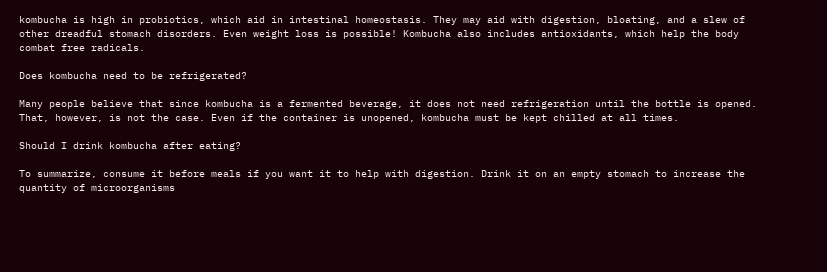kombucha is high in probiotics, which aid in intestinal homeostasis. They may aid with digestion, bloating, and a slew of other dreadful stomach disorders. Even weight loss is possible! Kombucha also includes antioxidants, which help the body combat free radicals.

Does kombucha need to be refrigerated?

Many people believe that since kombucha is a fermented beverage, it does not need refrigeration until the bottle is opened. That, however, is not the case. Even if the container is unopened, kombucha must be kept chilled at all times.

Should I drink kombucha after eating?

To summarize, consume it before meals if you want it to help with digestion. Drink it on an empty stomach to increase the quantity of microorganisms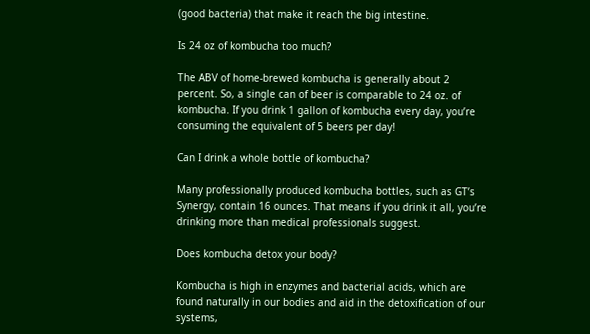(good bacteria) that make it reach the big intestine.

Is 24 oz of kombucha too much?

The ABV of home-brewed kombucha is generally about 2 percent. So, a single can of beer is comparable to 24 oz. of kombucha. If you drink 1 gallon of kombucha every day, you’re consuming the equivalent of 5 beers per day!

Can I drink a whole bottle of kombucha?

Many professionally produced kombucha bottles, such as GT’s Synergy, contain 16 ounces. That means if you drink it all, you’re drinking more than medical professionals suggest.

Does kombucha detox your body?

Kombucha is high in enzymes and bacterial acids, which are found naturally in our bodies and aid in the detoxification of our systems,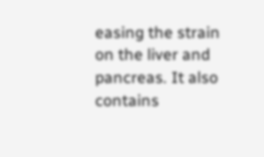easing the strain on the liver and pancreas. It also contains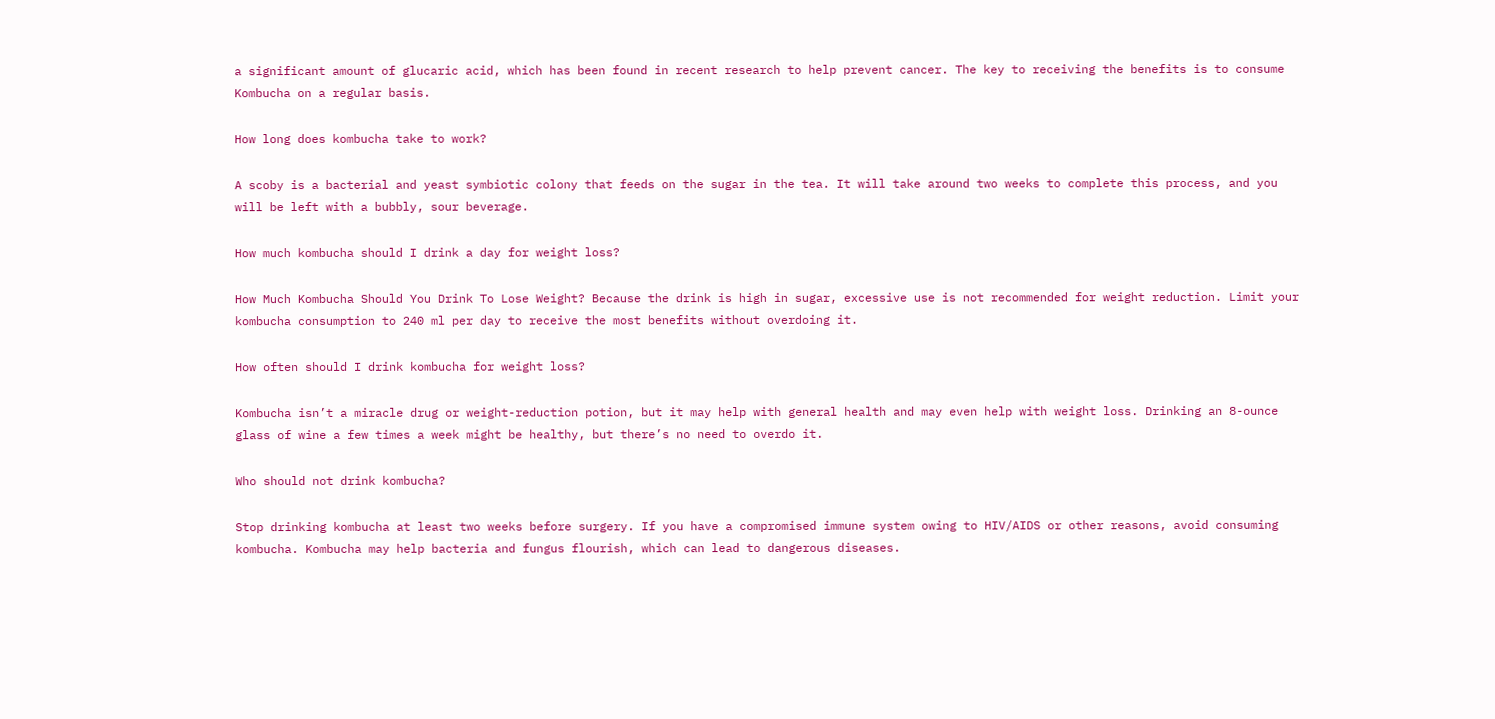a significant amount of glucaric acid, which has been found in recent research to help prevent cancer. The key to receiving the benefits is to consume Kombucha on a regular basis.

How long does kombucha take to work?

A scoby is a bacterial and yeast symbiotic colony that feeds on the sugar in the tea. It will take around two weeks to complete this process, and you will be left with a bubbly, sour beverage.

How much kombucha should I drink a day for weight loss?

How Much Kombucha Should You Drink To Lose Weight? Because the drink is high in sugar, excessive use is not recommended for weight reduction. Limit your kombucha consumption to 240 ml per day to receive the most benefits without overdoing it.

How often should I drink kombucha for weight loss?

Kombucha isn’t a miracle drug or weight-reduction potion, but it may help with general health and may even help with weight loss. Drinking an 8-ounce glass of wine a few times a week might be healthy, but there’s no need to overdo it.

Who should not drink kombucha?

Stop drinking kombucha at least two weeks before surgery. If you have a compromised immune system owing to HIV/AIDS or other reasons, avoid consuming kombucha. Kombucha may help bacteria and fungus flourish, which can lead to dangerous diseases.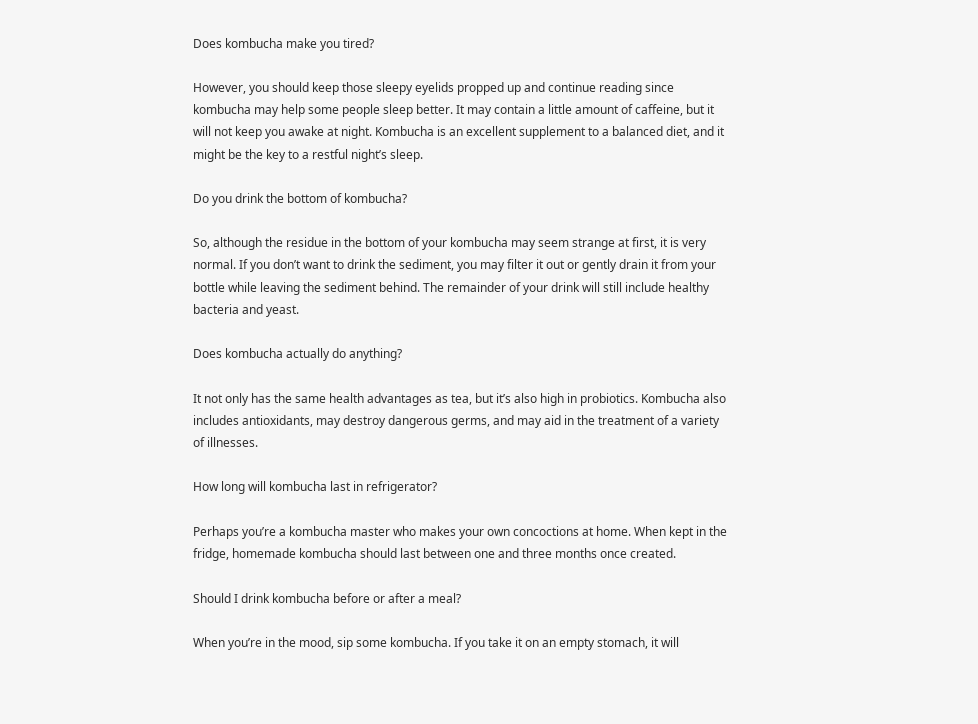Does kombucha make you tired?

However, you should keep those sleepy eyelids propped up and continue reading since kombucha may help some people sleep better. It may contain a little amount of caffeine, but it will not keep you awake at night. Kombucha is an excellent supplement to a balanced diet, and it might be the key to a restful night’s sleep.

Do you drink the bottom of kombucha?

So, although the residue in the bottom of your kombucha may seem strange at first, it is very normal. If you don’t want to drink the sediment, you may filter it out or gently drain it from your bottle while leaving the sediment behind. The remainder of your drink will still include healthy bacteria and yeast.

Does kombucha actually do anything?

It not only has the same health advantages as tea, but it’s also high in probiotics. Kombucha also includes antioxidants, may destroy dangerous germs, and may aid in the treatment of a variety of illnesses.

How long will kombucha last in refrigerator?

Perhaps you’re a kombucha master who makes your own concoctions at home. When kept in the fridge, homemade kombucha should last between one and three months once created.

Should I drink kombucha before or after a meal?

When you’re in the mood, sip some kombucha. If you take it on an empty stomach, it will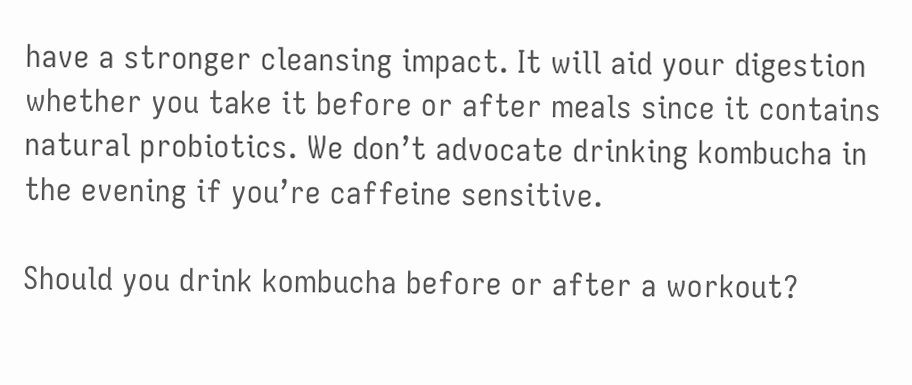have a stronger cleansing impact. It will aid your digestion whether you take it before or after meals since it contains natural probiotics. We don’t advocate drinking kombucha in the evening if you’re caffeine sensitive.

Should you drink kombucha before or after a workout?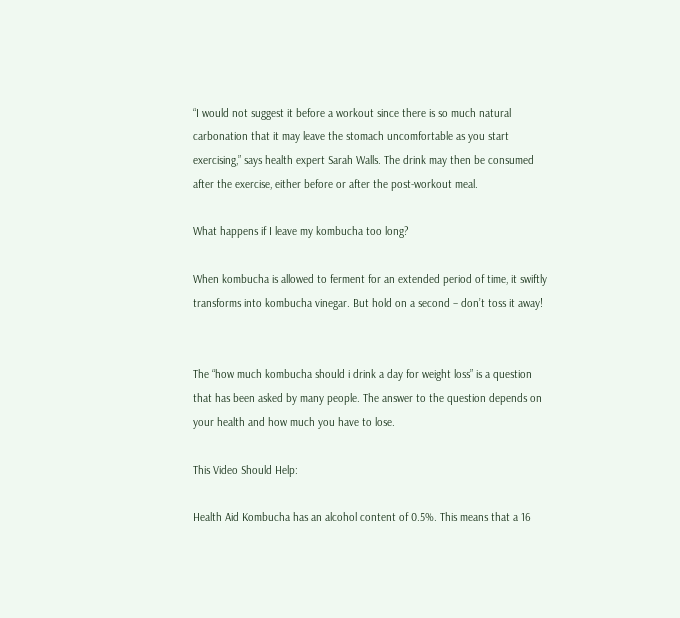“I would not suggest it before a workout since there is so much natural carbonation that it may leave the stomach uncomfortable as you start exercising,” says health expert Sarah Walls. The drink may then be consumed after the exercise, either before or after the post-workout meal.

What happens if I leave my kombucha too long?

When kombucha is allowed to ferment for an extended period of time, it swiftly transforms into kombucha vinegar. But hold on a second – don’t toss it away!


The “how much kombucha should i drink a day for weight loss” is a question that has been asked by many people. The answer to the question depends on your health and how much you have to lose.

This Video Should Help:

Health Aid Kombucha has an alcohol content of 0.5%. This means that a 16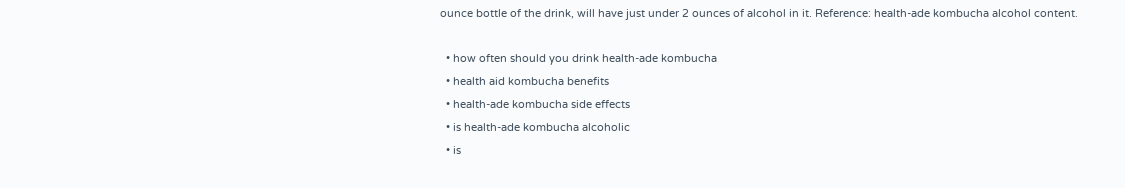ounce bottle of the drink, will have just under 2 ounces of alcohol in it. Reference: health-ade kombucha alcohol content.

  • how often should you drink health-ade kombucha
  • health aid kombucha benefits
  • health-ade kombucha side effects
  • is health-ade kombucha alcoholic
  • is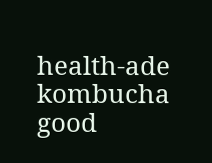health-ade kombucha good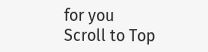for you
Scroll to Top